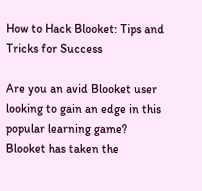How to Hack Blooket: Tips and Tricks for Success

Are you an avid Blooket user looking to gain an edge in this popular learning game? Blooket has taken the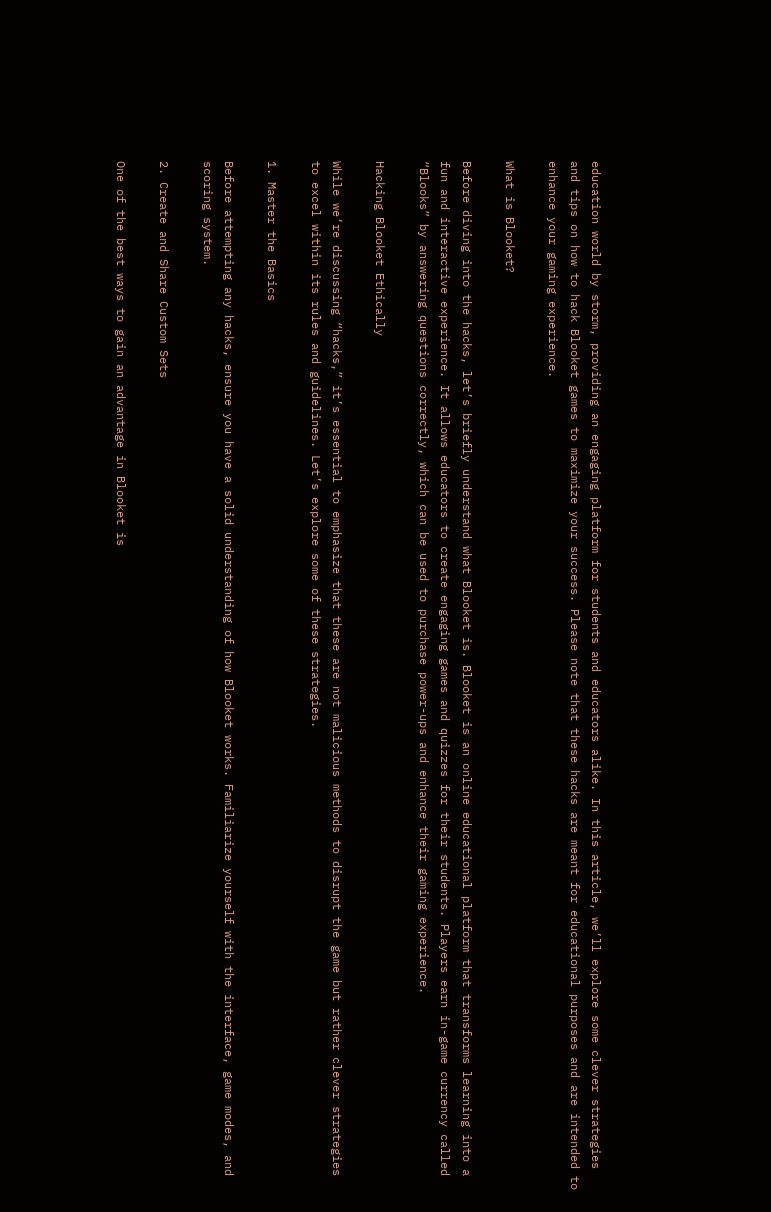education world by storm, providing an engaging platform for students and educators alike. In this article, we’ll explore some clever strategies and tips on how to hack Blooket games to maximize your success. Please note that these hacks are meant for educational purposes and are intended to enhance your gaming experience.

What is Blooket?

Before diving into the hacks, let’s briefly understand what Blooket is. Blooket is an online educational platform that transforms learning into a fun and interactive experience. It allows educators to create engaging games and quizzes for their students. Players earn in-game currency called “Blooks” by answering questions correctly, which can be used to purchase power-ups and enhance their gaming experience.

Hacking Blooket Ethically

While we’re discussing “hacks,” it’s essential to emphasize that these are not malicious methods to disrupt the game but rather clever strategies to excel within its rules and guidelines. Let’s explore some of these strategies.

1. Master the Basics

Before attempting any hacks, ensure you have a solid understanding of how Blooket works. Familiarize yourself with the interface, game modes, and scoring system.

2. Create and Share Custom Sets

One of the best ways to gain an advantage in Blooket is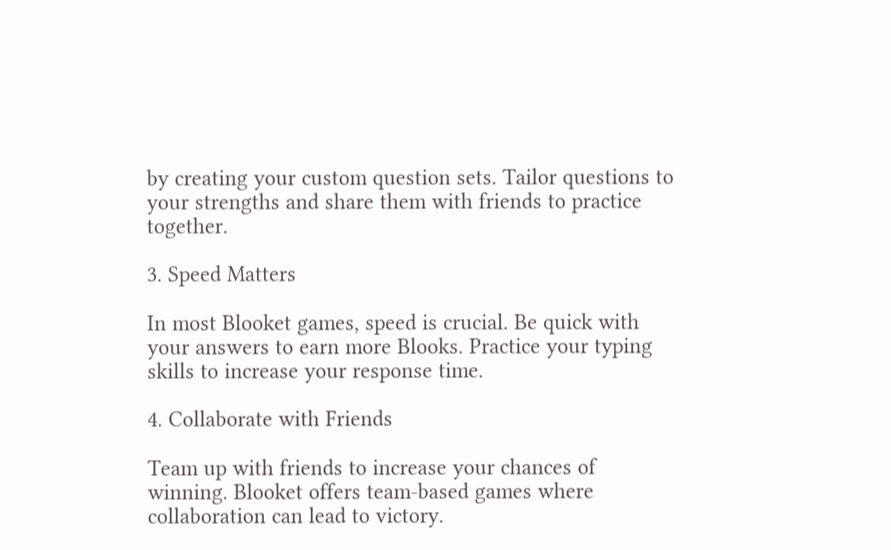by creating your custom question sets. Tailor questions to your strengths and share them with friends to practice together.

3. Speed Matters

In most Blooket games, speed is crucial. Be quick with your answers to earn more Blooks. Practice your typing skills to increase your response time.

4. Collaborate with Friends

Team up with friends to increase your chances of winning. Blooket offers team-based games where collaboration can lead to victory.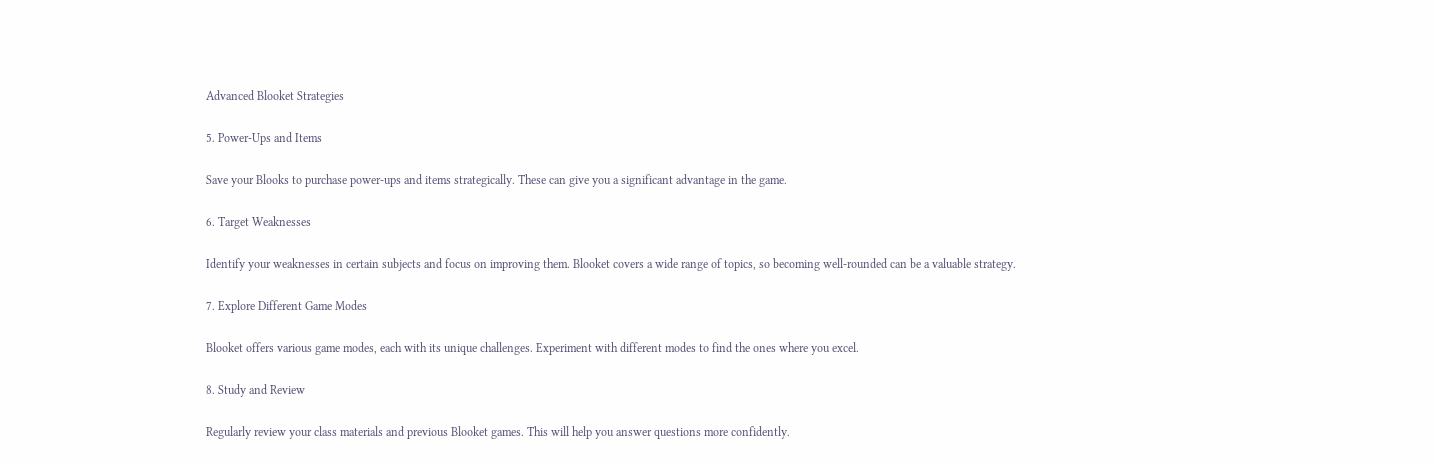Advanced Blooket Strategies

5. Power-Ups and Items

Save your Blooks to purchase power-ups and items strategically. These can give you a significant advantage in the game.

6. Target Weaknesses

Identify your weaknesses in certain subjects and focus on improving them. Blooket covers a wide range of topics, so becoming well-rounded can be a valuable strategy.

7. Explore Different Game Modes

Blooket offers various game modes, each with its unique challenges. Experiment with different modes to find the ones where you excel.

8. Study and Review

Regularly review your class materials and previous Blooket games. This will help you answer questions more confidently.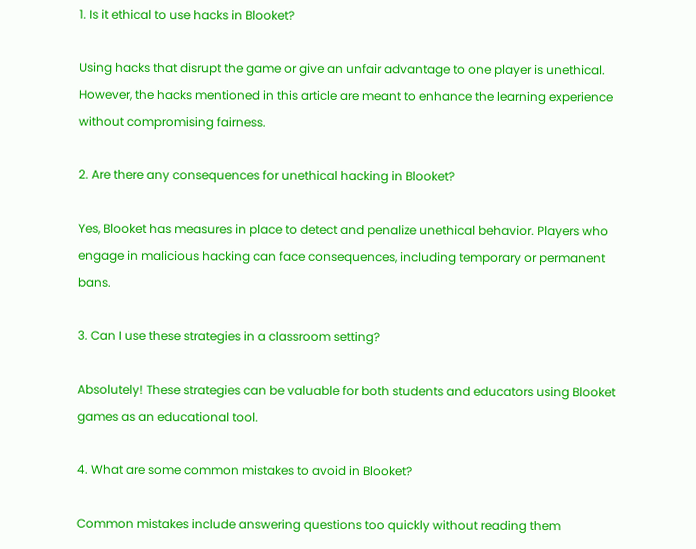1. Is it ethical to use hacks in Blooket?

Using hacks that disrupt the game or give an unfair advantage to one player is unethical. However, the hacks mentioned in this article are meant to enhance the learning experience without compromising fairness.

2. Are there any consequences for unethical hacking in Blooket?

Yes, Blooket has measures in place to detect and penalize unethical behavior. Players who engage in malicious hacking can face consequences, including temporary or permanent bans.

3. Can I use these strategies in a classroom setting?

Absolutely! These strategies can be valuable for both students and educators using Blooket games as an educational tool.

4. What are some common mistakes to avoid in Blooket?

Common mistakes include answering questions too quickly without reading them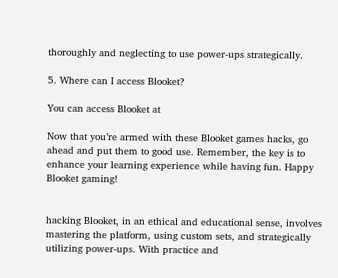thoroughly and neglecting to use power-ups strategically.

5. Where can I access Blooket?

You can access Blooket at

Now that you’re armed with these Blooket games hacks, go ahead and put them to good use. Remember, the key is to enhance your learning experience while having fun. Happy Blooket gaming!


hacking Blooket, in an ethical and educational sense, involves mastering the platform, using custom sets, and strategically utilizing power-ups. With practice and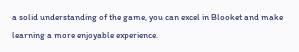a solid understanding of the game, you can excel in Blooket and make learning a more enjoyable experience.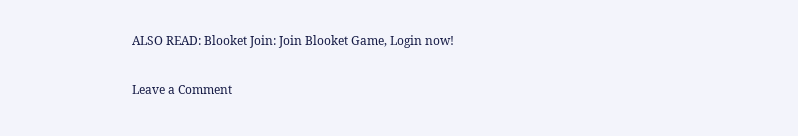ALSO READ: Blooket Join: Join Blooket Game, Login now!

Leave a Comment